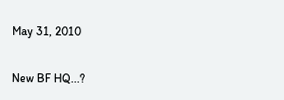May 31, 2010

New BF HQ...?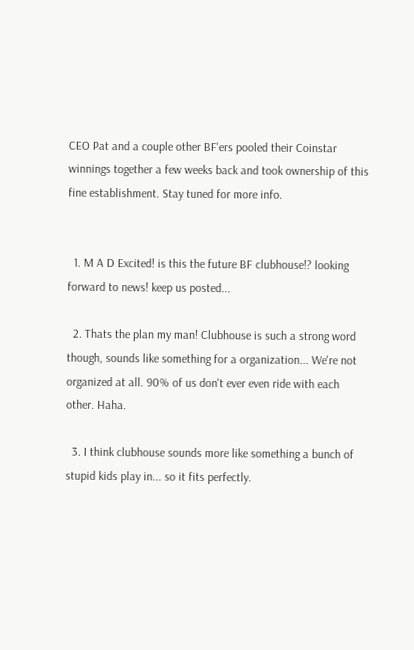CEO Pat and a couple other BF'ers pooled their Coinstar winnings together a few weeks back and took ownership of this fine establishment. Stay tuned for more info.


  1. M A D Excited! is this the future BF clubhouse!? looking forward to news! keep us posted...

  2. Thats the plan my man! Clubhouse is such a strong word though, sounds like something for a organization... We're not organized at all. 90% of us don't ever even ride with each other. Haha.

  3. I think clubhouse sounds more like something a bunch of stupid kids play in... so it fits perfectly.